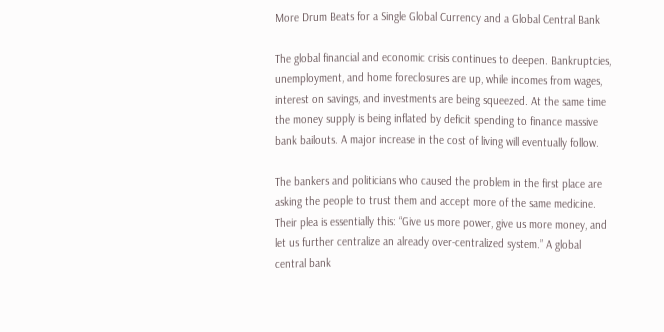More Drum Beats for a Single Global Currency and a Global Central Bank

The global financial and economic crisis continues to deepen. Bankruptcies, unemployment, and home foreclosures are up, while incomes from wages, interest on savings, and investments are being squeezed. At the same time the money supply is being inflated by deficit spending to finance massive bank bailouts. A major increase in the cost of living will eventually follow.

The bankers and politicians who caused the problem in the first place are asking the people to trust them and accept more of the same medicine. Their plea is essentially this: “Give us more power, give us more money, and let us further centralize an already over-centralized system.” A global central bank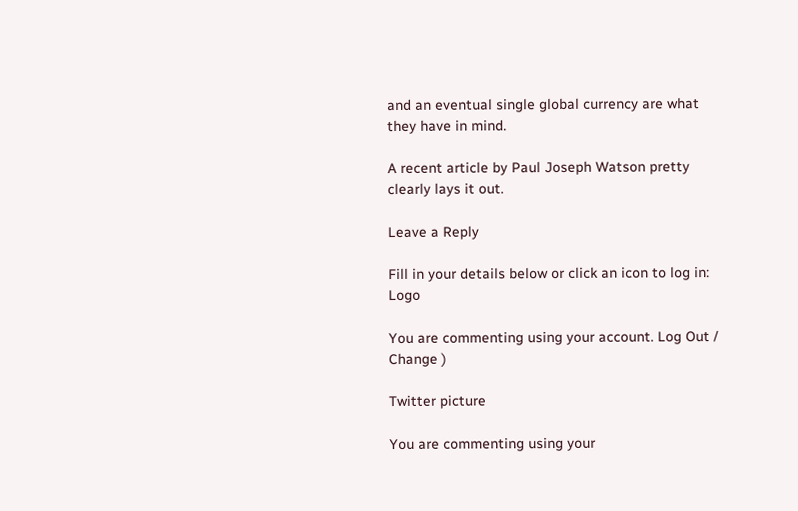and an eventual single global currency are what they have in mind.

A recent article by Paul Joseph Watson pretty clearly lays it out.

Leave a Reply

Fill in your details below or click an icon to log in: Logo

You are commenting using your account. Log Out /  Change )

Twitter picture

You are commenting using your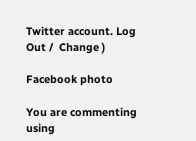Twitter account. Log Out /  Change )

Facebook photo

You are commenting using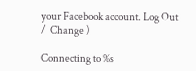your Facebook account. Log Out /  Change )

Connecting to %s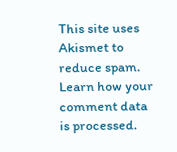This site uses Akismet to reduce spam. Learn how your comment data is processed.